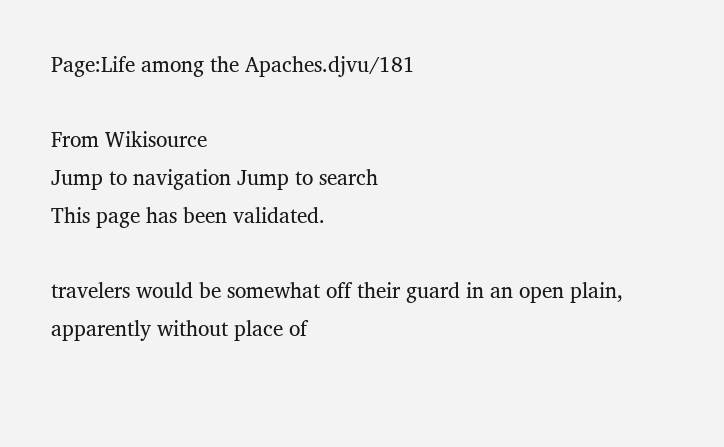Page:Life among the Apaches.djvu/181

From Wikisource
Jump to navigation Jump to search
This page has been validated.

travelers would be somewhat off their guard in an open plain, apparently without place of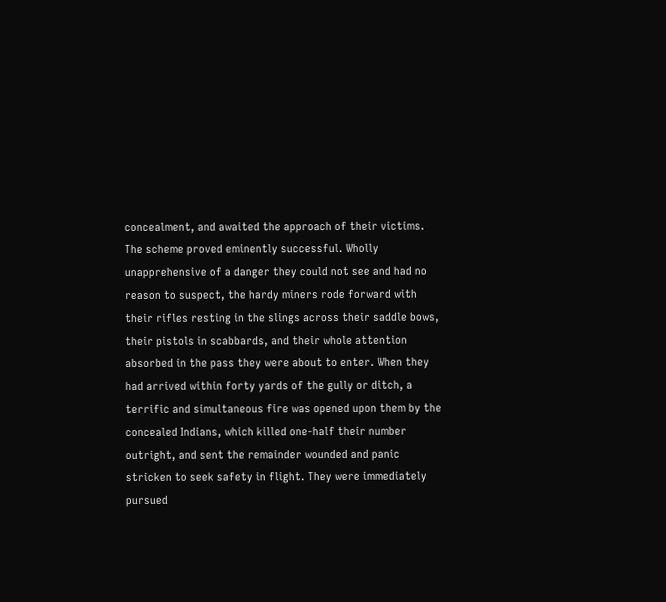concealment, and awaited the approach of their victims. The scheme proved eminently successful. Wholly unapprehensive of a danger they could not see and had no reason to suspect, the hardy miners rode forward with their rifles resting in the slings across their saddle bows, their pistols in scabbards, and their whole attention absorbed in the pass they were about to enter. When they had arrived within forty yards of the gully or ditch, a terrific and simultaneous fire was opened upon them by the concealed Indians, which killed one-half their number outright, and sent the remainder wounded and panic stricken to seek safety in flight. They were immediately pursued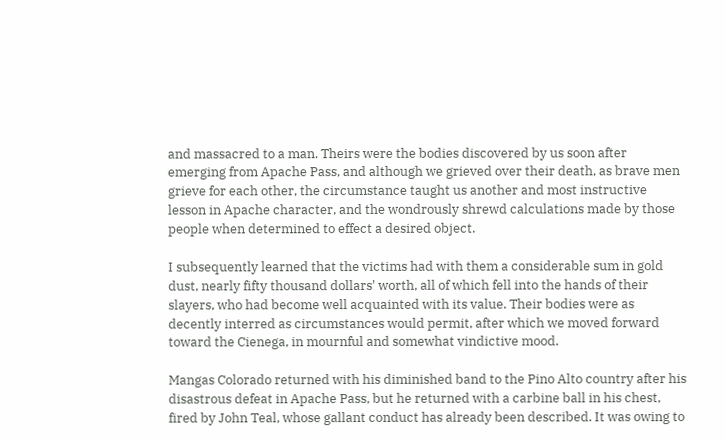and massacred to a man. Theirs were the bodies discovered by us soon after emerging from Apache Pass, and although we grieved over their death, as brave men grieve for each other, the circumstance taught us another and most instructive lesson in Apache character, and the wondrously shrewd calculations made by those people when determined to effect a desired object.

I subsequently learned that the victims had with them a considerable sum in gold dust, nearly fifty thousand dollars' worth, all of which fell into the hands of their slayers, who had become well acquainted with its value. Their bodies were as decently interred as circumstances would permit, after which we moved forward toward the Cienega, in mournful and somewhat vindictive mood.

Mangas Colorado returned with his diminished band to the Pino Alto country after his disastrous defeat in Apache Pass, but he returned with a carbine ball in his chest, fired by John Teal, whose gallant conduct has already been described. It was owing to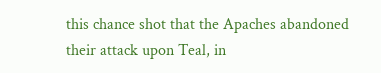this chance shot that the Apaches abandoned their attack upon Teal, in